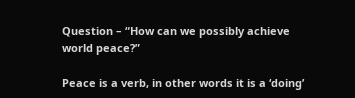Question – “How can we possibly achieve world peace?”

Peace is a verb, in other words it is a ‘doing’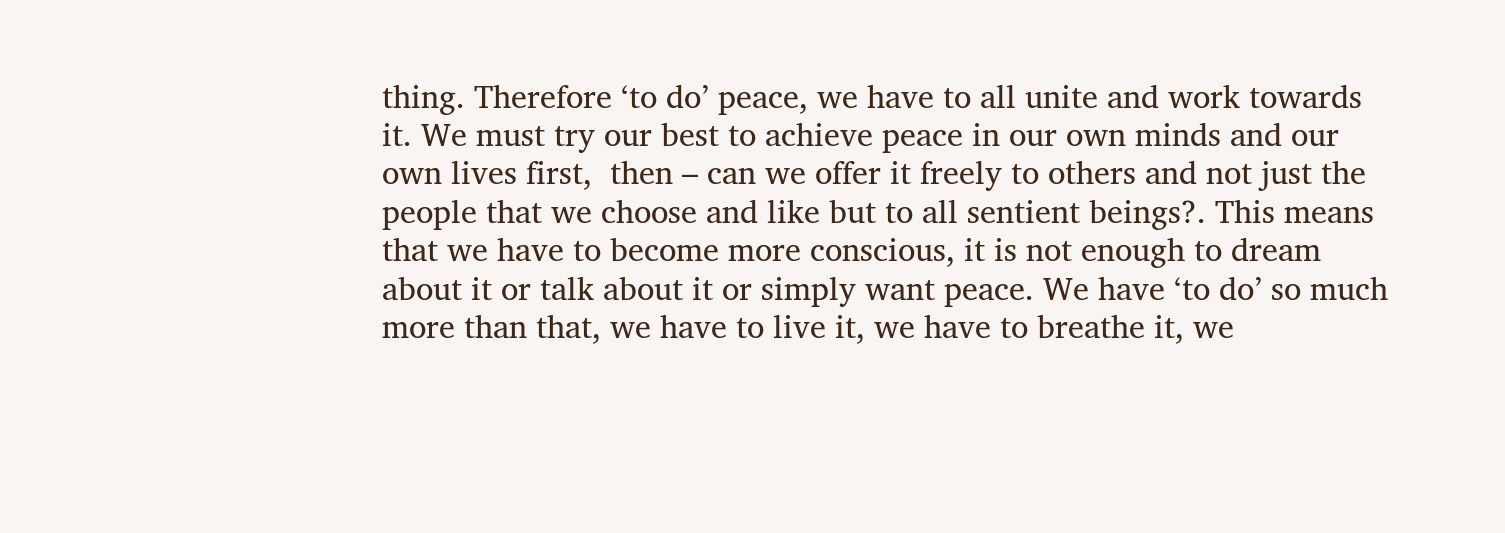thing. Therefore ‘to do’ peace, we have to all unite and work towards it. We must try our best to achieve peace in our own minds and our own lives first,  then – can we offer it freely to others and not just the people that we choose and like but to all sentient beings?. This means that we have to become more conscious, it is not enough to dream about it or talk about it or simply want peace. We have ‘to do’ so much more than that, we have to live it, we have to breathe it, we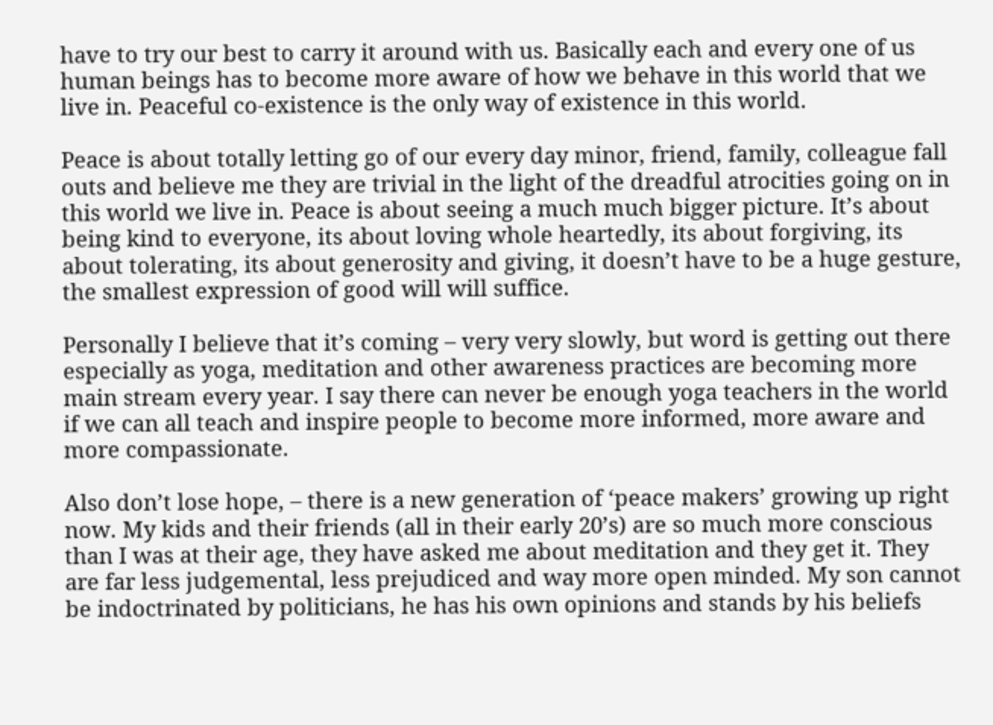have to try our best to carry it around with us. Basically each and every one of us human beings has to become more aware of how we behave in this world that we live in. Peaceful co-existence is the only way of existence in this world.

Peace is about totally letting go of our every day minor, friend, family, colleague fall outs and believe me they are trivial in the light of the dreadful atrocities going on in this world we live in. Peace is about seeing a much much bigger picture. It’s about being kind to everyone, its about loving whole heartedly, its about forgiving, its about tolerating, its about generosity and giving, it doesn’t have to be a huge gesture, the smallest expression of good will will suffice.

Personally I believe that it’s coming – very very slowly, but word is getting out there especially as yoga, meditation and other awareness practices are becoming more main stream every year. I say there can never be enough yoga teachers in the world if we can all teach and inspire people to become more informed, more aware and more compassionate.

Also don’t lose hope, – there is a new generation of ‘peace makers’ growing up right now. My kids and their friends (all in their early 20’s) are so much more conscious than I was at their age, they have asked me about meditation and they get it. They are far less judgemental, less prejudiced and way more open minded. My son cannot be indoctrinated by politicians, he has his own opinions and stands by his beliefs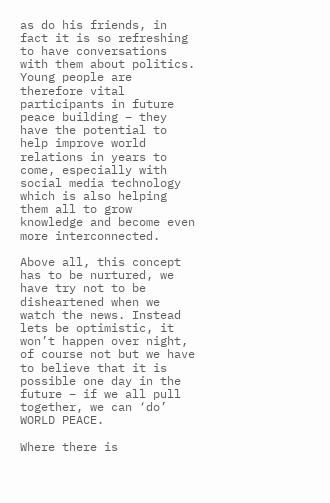as do his friends, in fact it is so refreshing to have conversations with them about politics. Young people are therefore vital participants in future peace building – they have the potential to help improve world relations in years to come, especially with social media technology which is also helping them all to grow knowledge and become even more interconnected.

Above all, this concept has to be nurtured, we have try not to be disheartened when we watch the news. Instead lets be optimistic, it won’t happen over night, of course not but we have to believe that it is possible one day in the future – if we all pull together, we can ‘do’ WORLD PEACE.

Where there is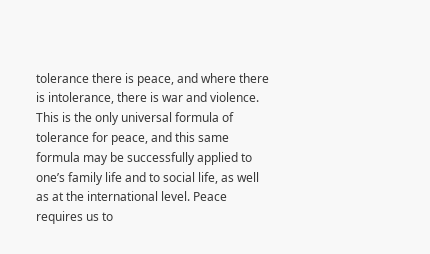tolerance there is peace, and where there is intolerance, there is war and violence. This is the only universal formula of tolerance for peace, and this same formula may be successfully applied to one’s family life and to social life, as well as at the international level. Peace requires us to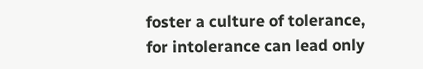foster a culture of tolerance, for intolerance can lead only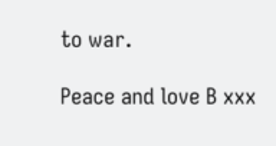to war.

Peace and love B xxx